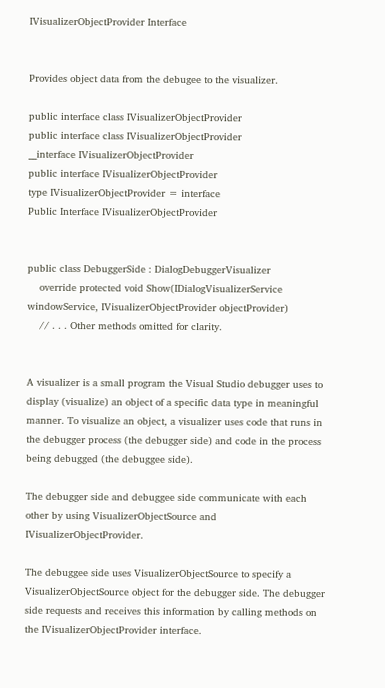IVisualizerObjectProvider Interface


Provides object data from the debugee to the visualizer.

public interface class IVisualizerObjectProvider
public interface class IVisualizerObjectProvider
__interface IVisualizerObjectProvider
public interface IVisualizerObjectProvider
type IVisualizerObjectProvider = interface
Public Interface IVisualizerObjectProvider


public class DebuggerSide : DialogDebuggerVisualizer
    override protected void Show(IDialogVisualizerService windowService, IVisualizerObjectProvider objectProvider)
    // . . . Other methods omitted for clarity.


A visualizer is a small program the Visual Studio debugger uses to display (visualize) an object of a specific data type in meaningful manner. To visualize an object, a visualizer uses code that runs in the debugger process (the debugger side) and code in the process being debugged (the debuggee side).

The debugger side and debuggee side communicate with each other by using VisualizerObjectSource and IVisualizerObjectProvider.

The debuggee side uses VisualizerObjectSource to specify a VisualizerObjectSource object for the debugger side. The debugger side requests and receives this information by calling methods on the IVisualizerObjectProvider interface.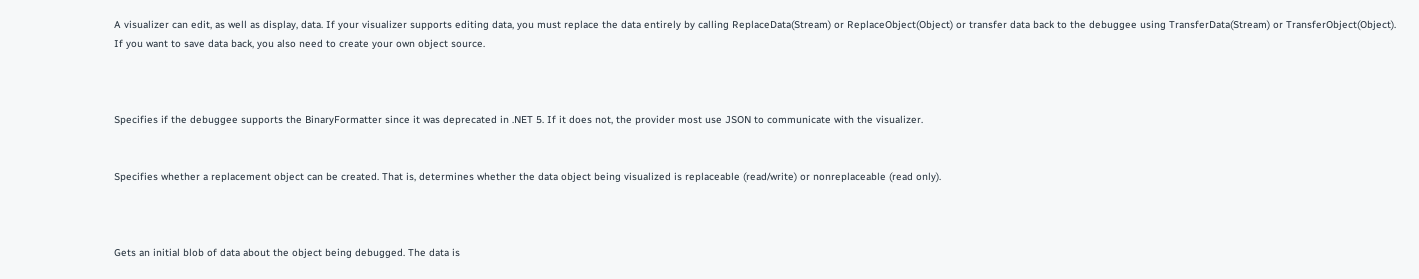A visualizer can edit, as well as display, data. If your visualizer supports editing data, you must replace the data entirely by calling ReplaceData(Stream) or ReplaceObject(Object) or transfer data back to the debuggee using TransferData(Stream) or TransferObject(Object). If you want to save data back, you also need to create your own object source.



Specifies if the debuggee supports the BinaryFormatter since it was deprecated in .NET 5. If it does not, the provider most use JSON to communicate with the visualizer.


Specifies whether a replacement object can be created. That is, determines whether the data object being visualized is replaceable (read/write) or nonreplaceable (read only).



Gets an initial blob of data about the object being debugged. The data is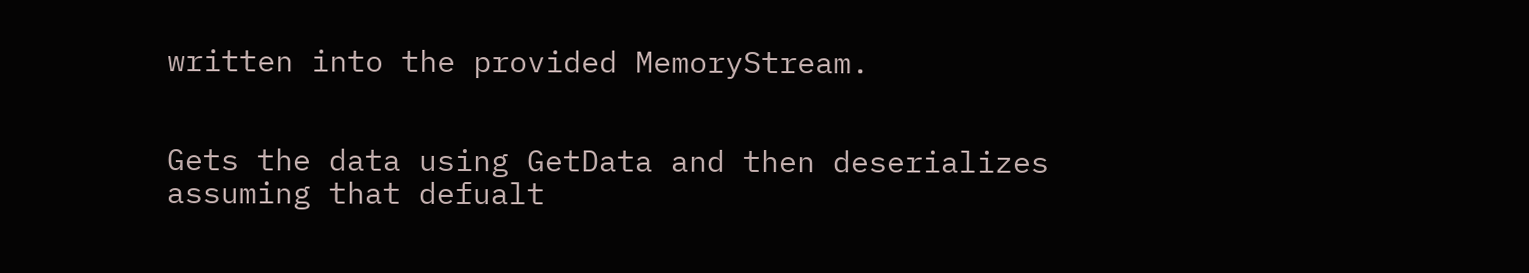written into the provided MemoryStream.


Gets the data using GetData and then deserializes assuming that defualt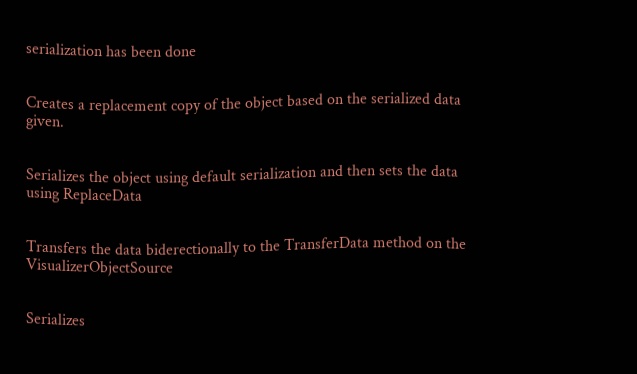serialization has been done


Creates a replacement copy of the object based on the serialized data given.


Serializes the object using default serialization and then sets the data using ReplaceData


Transfers the data biderectionally to the TransferData method on the VisualizerObjectSource


Serializes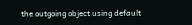the outgoing object using default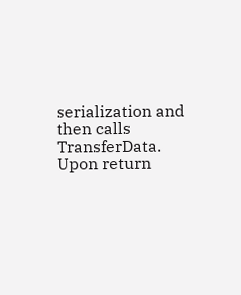serialization and then calls TransferData. Upon return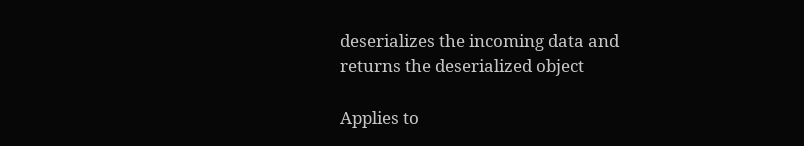deserializes the incoming data and returns the deserialized object

Applies to